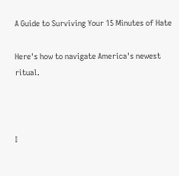A Guide to Surviving Your 15 Minutes of Hate

Here's how to navigate America's newest ritual.



I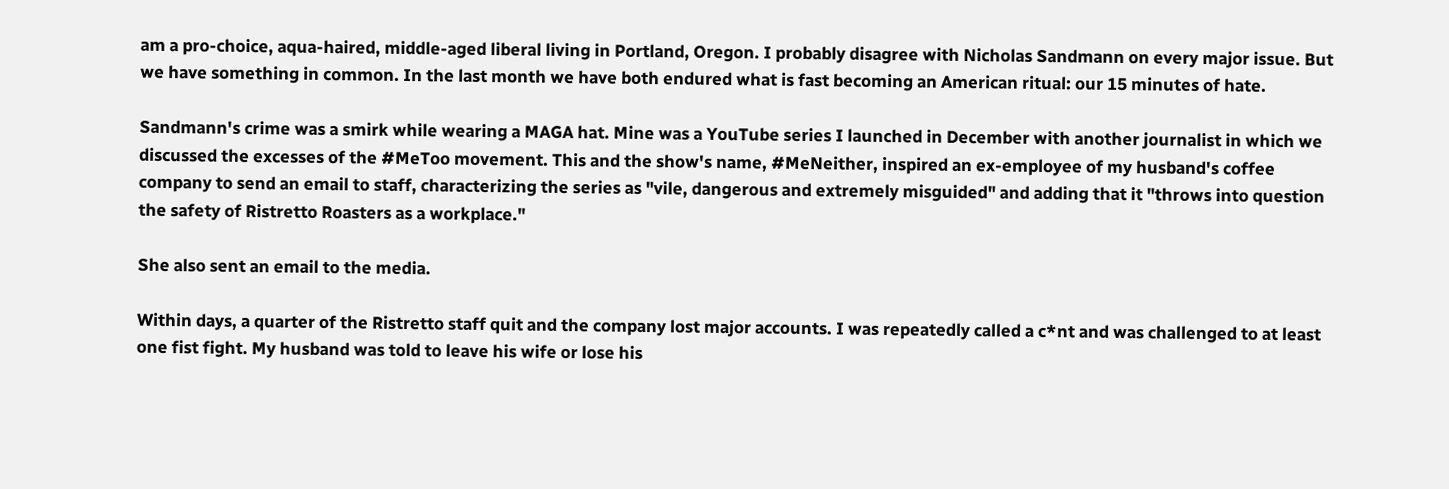am a pro-choice, aqua-haired, middle-aged liberal living in Portland, Oregon. I probably disagree with Nicholas Sandmann on every major issue. But we have something in common. In the last month we have both endured what is fast becoming an American ritual: our 15 minutes of hate.

Sandmann's crime was a smirk while wearing a MAGA hat. Mine was a YouTube series I launched in December with another journalist in which we discussed the excesses of the #MeToo movement. This and the show's name, #MeNeither, inspired an ex-employee of my husband's coffee company to send an email to staff, characterizing the series as "vile, dangerous and extremely misguided" and adding that it "throws into question the safety of Ristretto Roasters as a workplace."

She also sent an email to the media.

Within days, a quarter of the Ristretto staff quit and the company lost major accounts. I was repeatedly called a c*nt and was challenged to at least one fist fight. My husband was told to leave his wife or lose his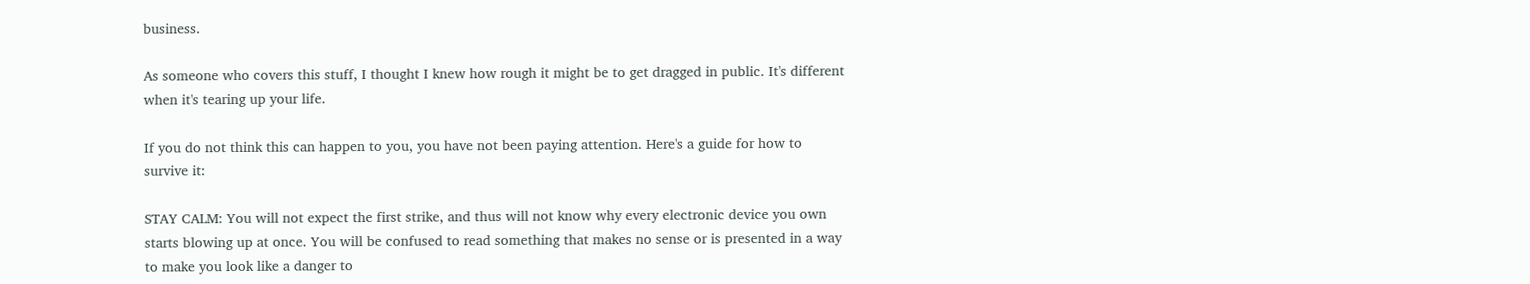business.

As someone who covers this stuff, I thought I knew how rough it might be to get dragged in public. It's different when it's tearing up your life.

If you do not think this can happen to you, you have not been paying attention. Here's a guide for how to survive it:

STAY CALM: You will not expect the first strike, and thus will not know why every electronic device you own starts blowing up at once. You will be confused to read something that makes no sense or is presented in a way to make you look like a danger to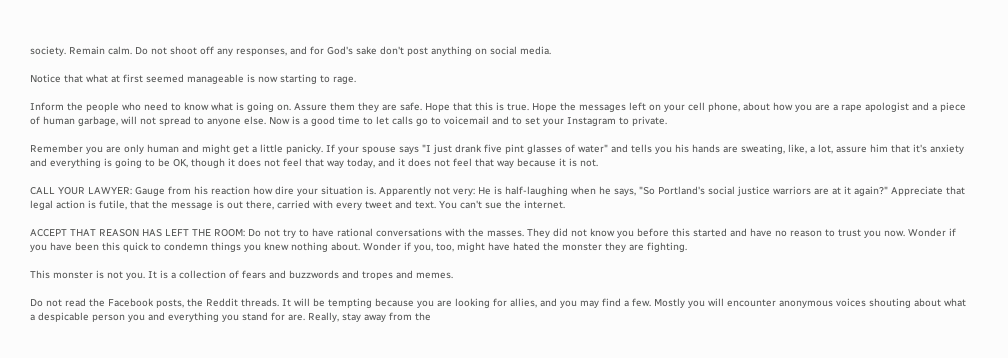society. Remain calm. Do not shoot off any responses, and for God's sake don't post anything on social media.

Notice that what at first seemed manageable is now starting to rage.

Inform the people who need to know what is going on. Assure them they are safe. Hope that this is true. Hope the messages left on your cell phone, about how you are a rape apologist and a piece of human garbage, will not spread to anyone else. Now is a good time to let calls go to voicemail and to set your Instagram to private.

Remember you are only human and might get a little panicky. If your spouse says "I just drank five pint glasses of water" and tells you his hands are sweating, like, a lot, assure him that it's anxiety and everything is going to be OK, though it does not feel that way today, and it does not feel that way because it is not.

CALL YOUR LAWYER: Gauge from his reaction how dire your situation is. Apparently not very: He is half-laughing when he says, "So Portland's social justice warriors are at it again?" Appreciate that legal action is futile, that the message is out there, carried with every tweet and text. You can't sue the internet.

ACCEPT THAT REASON HAS LEFT THE ROOM: Do not try to have rational conversations with the masses. They did not know you before this started and have no reason to trust you now. Wonder if you have been this quick to condemn things you knew nothing about. Wonder if you, too, might have hated the monster they are fighting.

This monster is not you. It is a collection of fears and buzzwords and tropes and memes.

Do not read the Facebook posts, the Reddit threads. It will be tempting because you are looking for allies, and you may find a few. Mostly you will encounter anonymous voices shouting about what a despicable person you and everything you stand for are. Really, stay away from the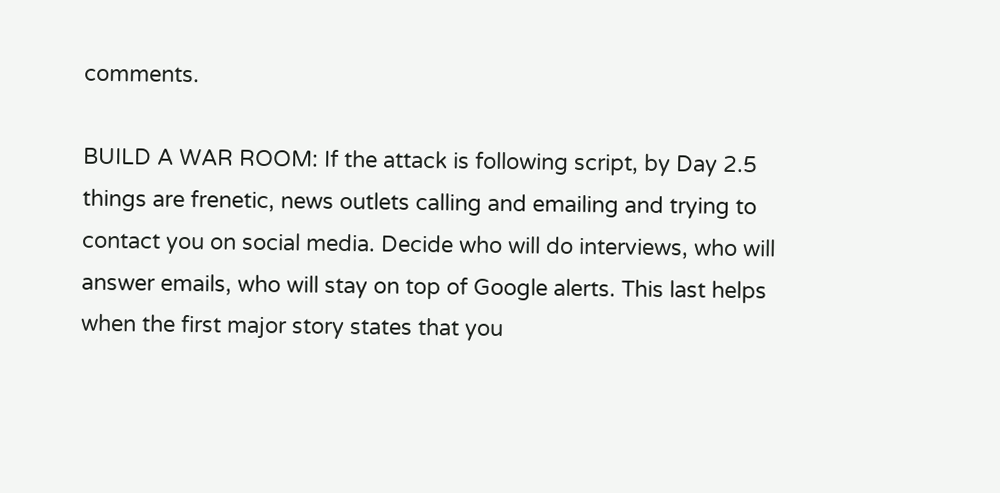comments.

BUILD A WAR ROOM: If the attack is following script, by Day 2.5 things are frenetic, news outlets calling and emailing and trying to contact you on social media. Decide who will do interviews, who will answer emails, who will stay on top of Google alerts. This last helps when the first major story states that you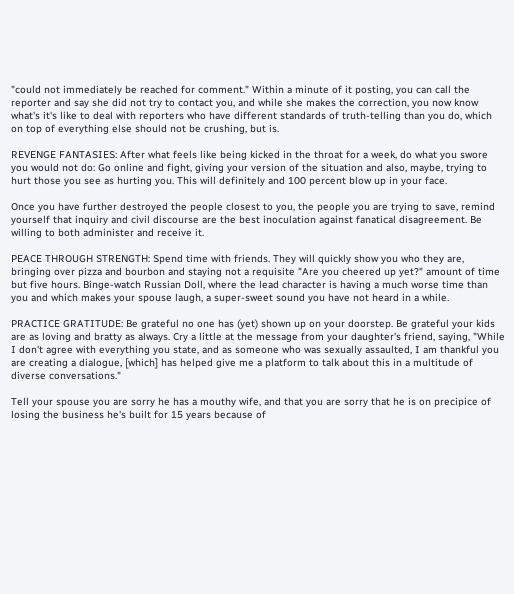"could not immediately be reached for comment." Within a minute of it posting, you can call the reporter and say she did not try to contact you, and while she makes the correction, you now know what's it's like to deal with reporters who have different standards of truth-telling than you do, which on top of everything else should not be crushing, but is.

REVENGE FANTASIES: After what feels like being kicked in the throat for a week, do what you swore you would not do: Go online and fight, giving your version of the situation and also, maybe, trying to hurt those you see as hurting you. This will definitely and 100 percent blow up in your face.

Once you have further destroyed the people closest to you, the people you are trying to save, remind yourself that inquiry and civil discourse are the best inoculation against fanatical disagreement. Be willing to both administer and receive it.

PEACE THROUGH STRENGTH: Spend time with friends. They will quickly show you who they are, bringing over pizza and bourbon and staying not a requisite "Are you cheered up yet?" amount of time but five hours. Binge-watch Russian Doll, where the lead character is having a much worse time than you and which makes your spouse laugh, a super-sweet sound you have not heard in a while.

PRACTICE GRATITUDE: Be grateful no one has (yet) shown up on your doorstep. Be grateful your kids are as loving and bratty as always. Cry a little at the message from your daughter's friend, saying, "While I don't agree with everything you state, and as someone who was sexually assaulted, I am thankful you are creating a dialogue, [which] has helped give me a platform to talk about this in a multitude of diverse conversations."

Tell your spouse you are sorry he has a mouthy wife, and that you are sorry that he is on precipice of losing the business he's built for 15 years because of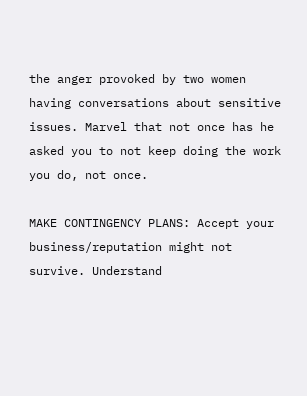the anger provoked by two women having conversations about sensitive issues. Marvel that not once has he asked you to not keep doing the work you do, not once.

MAKE CONTINGENCY PLANS: Accept your business/reputation might not survive. Understand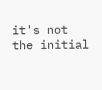it's not the initial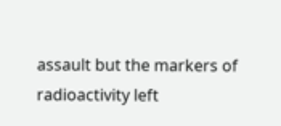assault but the markers of radioactivity left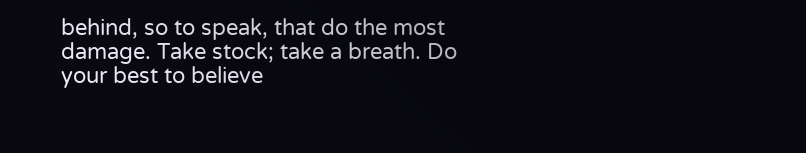behind, so to speak, that do the most damage. Take stock; take a breath. Do your best to believe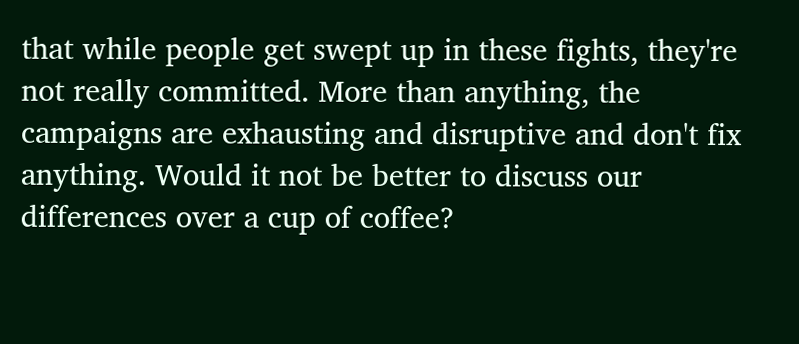that while people get swept up in these fights, they're not really committed. More than anything, the campaigns are exhausting and disruptive and don't fix anything. Would it not be better to discuss our differences over a cup of coffee?